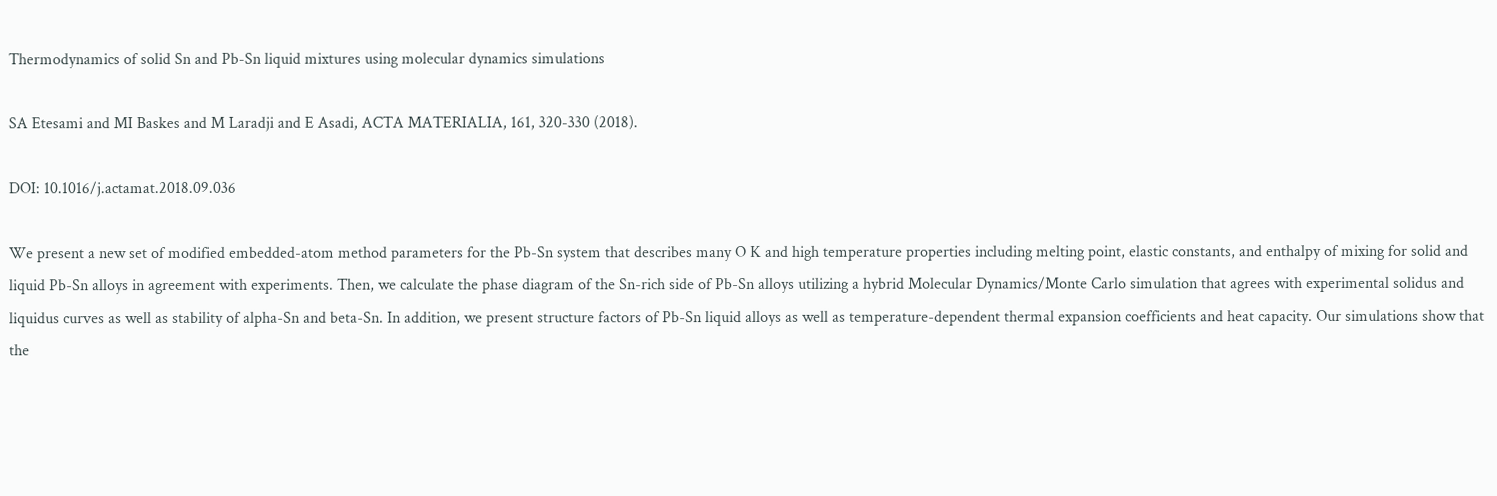Thermodynamics of solid Sn and Pb-Sn liquid mixtures using molecular dynamics simulations

SA Etesami and MI Baskes and M Laradji and E Asadi, ACTA MATERIALIA, 161, 320-330 (2018).

DOI: 10.1016/j.actamat.2018.09.036

We present a new set of modified embedded-atom method parameters for the Pb-Sn system that describes many O K and high temperature properties including melting point, elastic constants, and enthalpy of mixing for solid and liquid Pb-Sn alloys in agreement with experiments. Then, we calculate the phase diagram of the Sn-rich side of Pb-Sn alloys utilizing a hybrid Molecular Dynamics/Monte Carlo simulation that agrees with experimental solidus and liquidus curves as well as stability of alpha-Sn and beta-Sn. In addition, we present structure factors of Pb-Sn liquid alloys as well as temperature-dependent thermal expansion coefficients and heat capacity. Our simulations show that the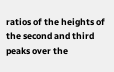ratios of the heights of the second and third peaks over the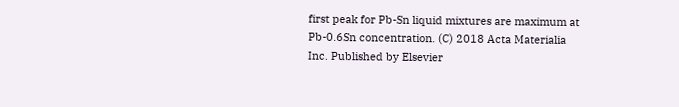first peak for Pb-Sn liquid mixtures are maximum at Pb-0.6Sn concentration. (C) 2018 Acta Materialia Inc. Published by Elsevier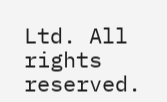Ltd. All rights reserved.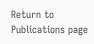Return to Publications page